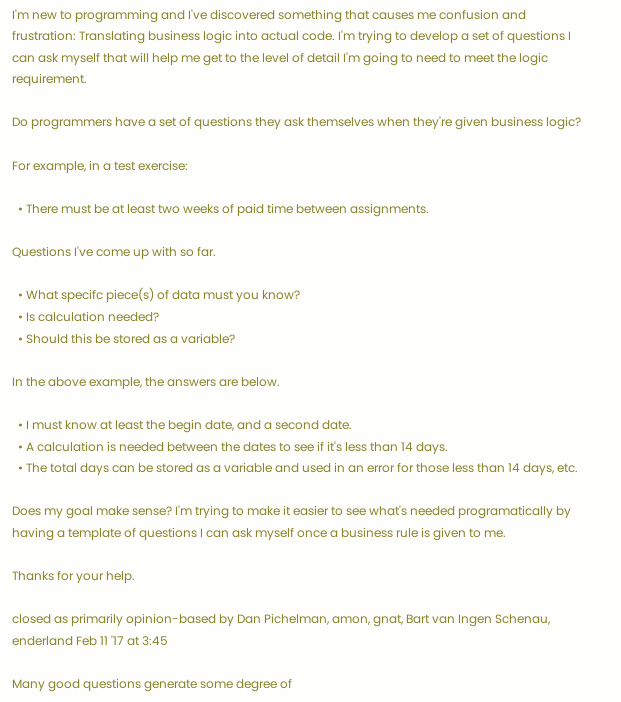I'm new to programming and I've discovered something that causes me confusion and frustration: Translating business logic into actual code. I'm trying to develop a set of questions I can ask myself that will help me get to the level of detail I'm going to need to meet the logic requirement.

Do programmers have a set of questions they ask themselves when they're given business logic?

For example, in a test exercise:

  • There must be at least two weeks of paid time between assignments.

Questions I've come up with so far.

  • What specifc piece(s) of data must you know?
  • Is calculation needed?
  • Should this be stored as a variable?

In the above example, the answers are below.

  • I must know at least the begin date, and a second date.
  • A calculation is needed between the dates to see if it's less than 14 days.
  • The total days can be stored as a variable and used in an error for those less than 14 days, etc.

Does my goal make sense? I'm trying to make it easier to see what's needed programatically by having a template of questions I can ask myself once a business rule is given to me.

Thanks for your help.

closed as primarily opinion-based by Dan Pichelman, amon, gnat, Bart van Ingen Schenau, enderland Feb 11 '17 at 3:45

Many good questions generate some degree of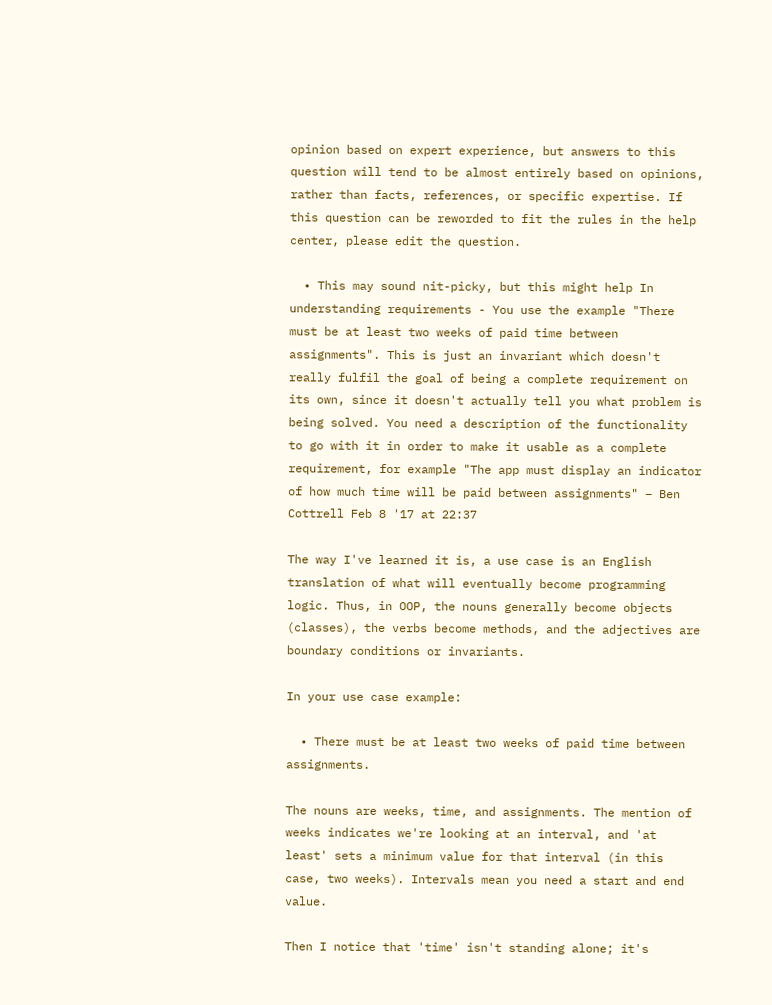opinion based on expert experience, but answers to this question will tend to be almost entirely based on opinions, rather than facts, references, or specific expertise. If this question can be reworded to fit the rules in the help center, please edit the question.

  • This may sound nit-picky, but this might help In understanding requirements - You use the example "There must be at least two weeks of paid time between assignments". This is just an invariant which doesn't really fulfil the goal of being a complete requirement on its own, since it doesn't actually tell you what problem is being solved. You need a description of the functionality to go with it in order to make it usable as a complete requirement, for example "The app must display an indicator of how much time will be paid between assignments" – Ben Cottrell Feb 8 '17 at 22:37

The way I've learned it is, a use case is an English translation of what will eventually become programming logic. Thus, in OOP, the nouns generally become objects (classes), the verbs become methods, and the adjectives are boundary conditions or invariants.

In your use case example:

  • There must be at least two weeks of paid time between assignments.

The nouns are weeks, time, and assignments. The mention of weeks indicates we're looking at an interval, and 'at least' sets a minimum value for that interval (in this case, two weeks). Intervals mean you need a start and end value.

Then I notice that 'time' isn't standing alone; it's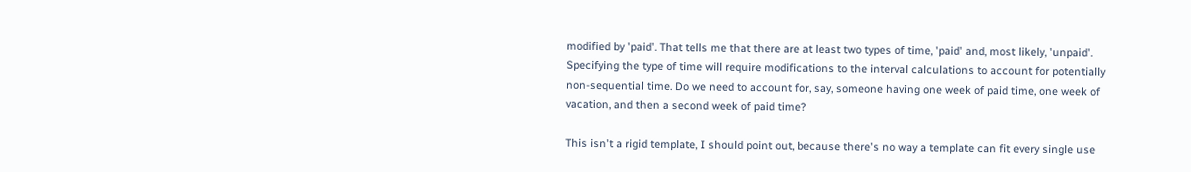modified by 'paid'. That tells me that there are at least two types of time, 'paid' and, most likely, 'unpaid'. Specifying the type of time will require modifications to the interval calculations to account for potentially non-sequential time. Do we need to account for, say, someone having one week of paid time, one week of vacation, and then a second week of paid time?

This isn't a rigid template, I should point out, because there's no way a template can fit every single use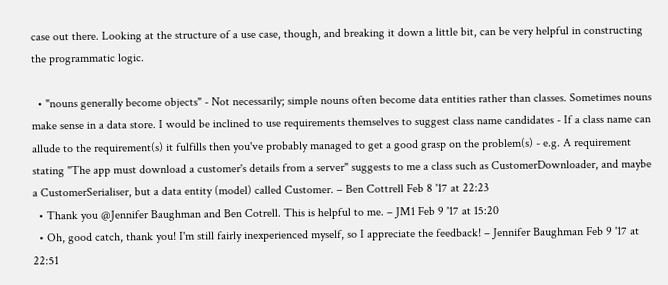case out there. Looking at the structure of a use case, though, and breaking it down a little bit, can be very helpful in constructing the programmatic logic.

  • "nouns generally become objects" - Not necessarily; simple nouns often become data entities rather than classes. Sometimes nouns make sense in a data store. I would be inclined to use requirements themselves to suggest class name candidates - If a class name can allude to the requirement(s) it fulfills then you've probably managed to get a good grasp on the problem(s) - e.g. A requirement stating "The app must download a customer's details from a server" suggests to me a class such as CustomerDownloader, and maybe a CustomerSerialiser, but a data entity (model) called Customer. – Ben Cottrell Feb 8 '17 at 22:23
  • Thank you @Jennifer Baughman and Ben Cotrell. This is helpful to me. – JM1 Feb 9 '17 at 15:20
  • Oh, good catch, thank you! I'm still fairly inexperienced myself, so I appreciate the feedback! – Jennifer Baughman Feb 9 '17 at 22:51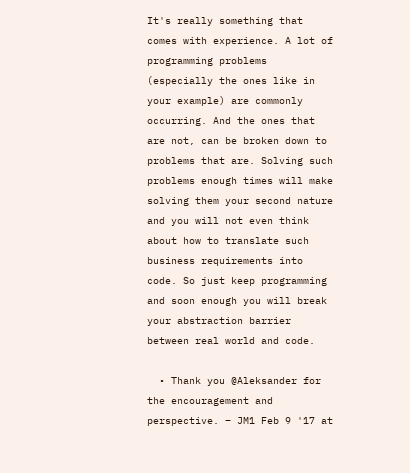It's really something that comes with experience. A lot of programming problems (especially the ones like in your example) are commonly occurring. And the ones that are not, can be broken down to problems that are. Solving such problems enough times will make solving them your second nature and you will not even think about how to translate such business requirements into code. So just keep programming and soon enough you will break your abstraction barrier between real world and code.

  • Thank you @Aleksander for the encouragement and perspective. – JM1 Feb 9 '17 at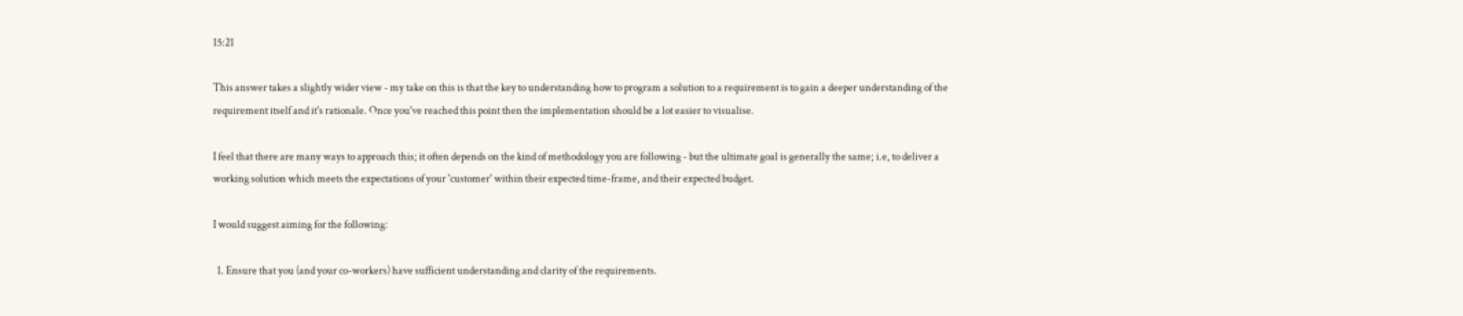15:21

This answer takes a slightly wider view - my take on this is that the key to understanding how to program a solution to a requirement is to gain a deeper understanding of the requirement itself and it's rationale. Once you've reached this point then the implementation should be a lot easier to visualise.

I feel that there are many ways to approach this; it often depends on the kind of methodology you are following - but the ultimate goal is generally the same; i.e, to deliver a working solution which meets the expectations of your 'customer' within their expected time-frame, and their expected budget.

I would suggest aiming for the following:

  1. Ensure that you (and your co-workers) have sufficient understanding and clarity of the requirements.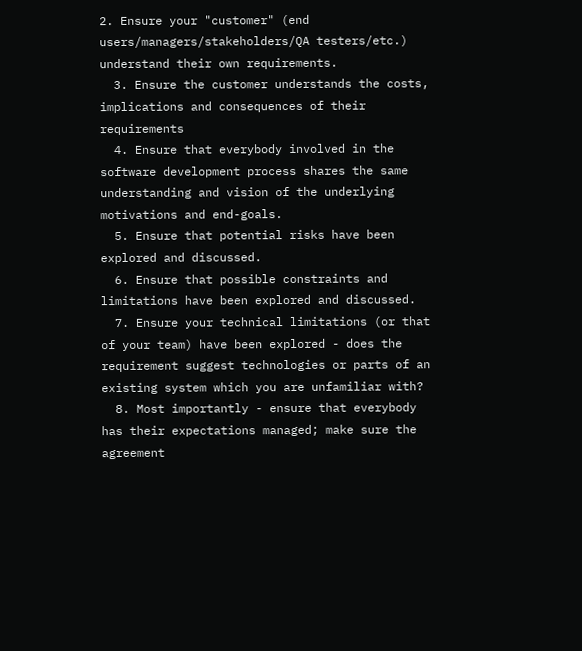2. Ensure your "customer" (end users/managers/stakeholders/QA testers/etc.) understand their own requirements.
  3. Ensure the customer understands the costs, implications and consequences of their requirements
  4. Ensure that everybody involved in the software development process shares the same understanding and vision of the underlying motivations and end-goals.
  5. Ensure that potential risks have been explored and discussed.
  6. Ensure that possible constraints and limitations have been explored and discussed.
  7. Ensure your technical limitations (or that of your team) have been explored - does the requirement suggest technologies or parts of an existing system which you are unfamiliar with?
  8. Most importantly - ensure that everybody has their expectations managed; make sure the agreement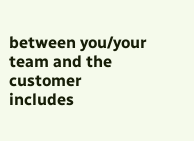between you/your team and the customer includes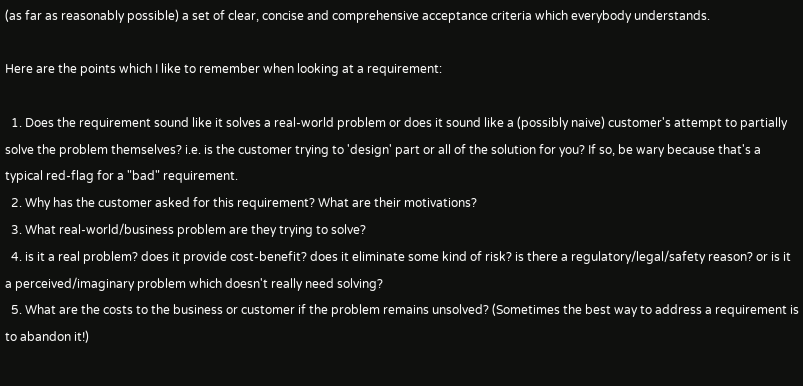(as far as reasonably possible) a set of clear, concise and comprehensive acceptance criteria which everybody understands.

Here are the points which I like to remember when looking at a requirement:

  1. Does the requirement sound like it solves a real-world problem or does it sound like a (possibly naive) customer's attempt to partially solve the problem themselves? i.e. is the customer trying to 'design' part or all of the solution for you? If so, be wary because that's a typical red-flag for a "bad" requirement.
  2. Why has the customer asked for this requirement? What are their motivations?
  3. What real-world/business problem are they trying to solve?
  4. is it a real problem? does it provide cost-benefit? does it eliminate some kind of risk? is there a regulatory/legal/safety reason? or is it a perceived/imaginary problem which doesn't really need solving?
  5. What are the costs to the business or customer if the problem remains unsolved? (Sometimes the best way to address a requirement is to abandon it!)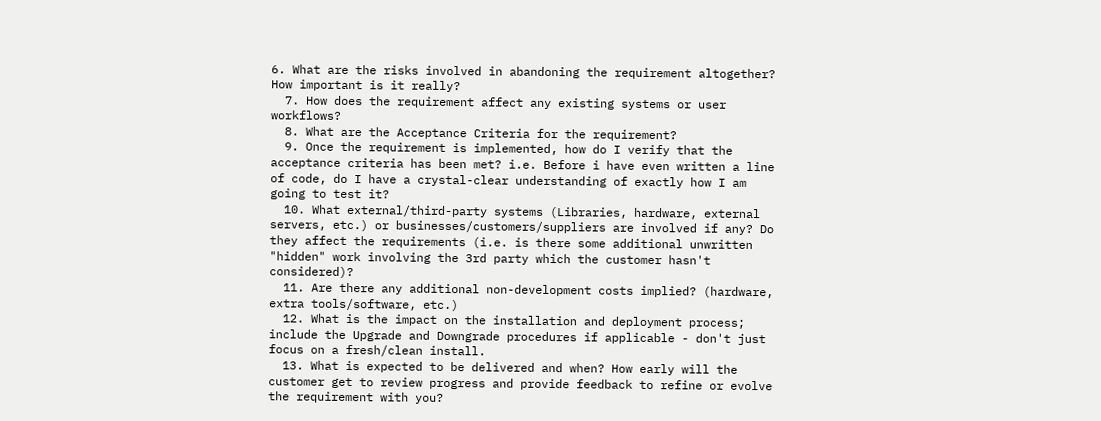6. What are the risks involved in abandoning the requirement altogether? How important is it really?
  7. How does the requirement affect any existing systems or user workflows?
  8. What are the Acceptance Criteria for the requirement?
  9. Once the requirement is implemented, how do I verify that the acceptance criteria has been met? i.e. Before i have even written a line of code, do I have a crystal-clear understanding of exactly how I am going to test it?
  10. What external/third-party systems (Libraries, hardware, external servers, etc.) or businesses/customers/suppliers are involved if any? Do they affect the requirements (i.e. is there some additional unwritten "hidden" work involving the 3rd party which the customer hasn't considered)?
  11. Are there any additional non-development costs implied? (hardware, extra tools/software, etc.)
  12. What is the impact on the installation and deployment process; include the Upgrade and Downgrade procedures if applicable - don't just focus on a fresh/clean install.
  13. What is expected to be delivered and when? How early will the customer get to review progress and provide feedback to refine or evolve the requirement with you?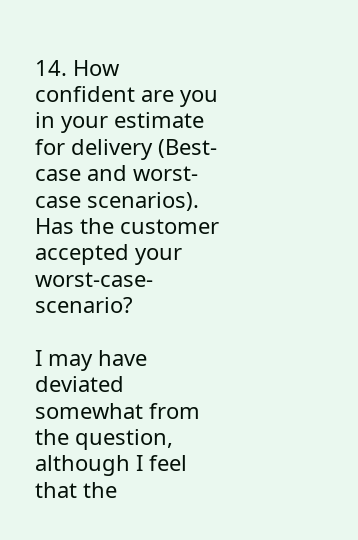14. How confident are you in your estimate for delivery (Best-case and worst-case scenarios). Has the customer accepted your worst-case-scenario?

I may have deviated somewhat from the question, although I feel that the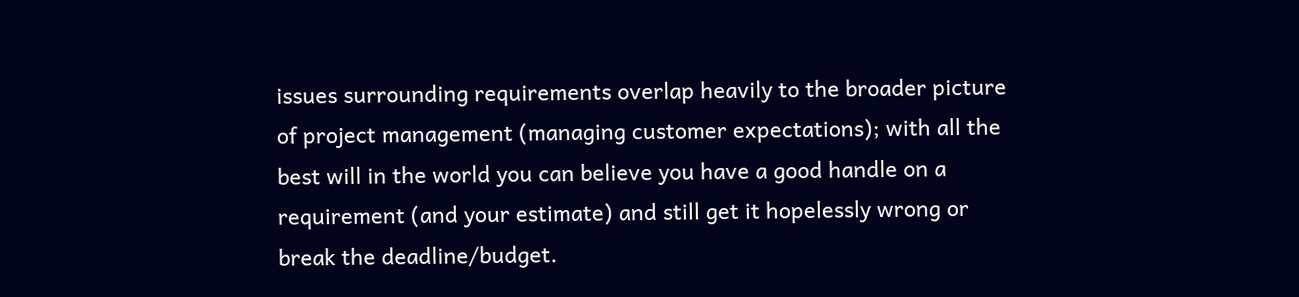issues surrounding requirements overlap heavily to the broader picture of project management (managing customer expectations); with all the best will in the world you can believe you have a good handle on a requirement (and your estimate) and still get it hopelessly wrong or break the deadline/budget.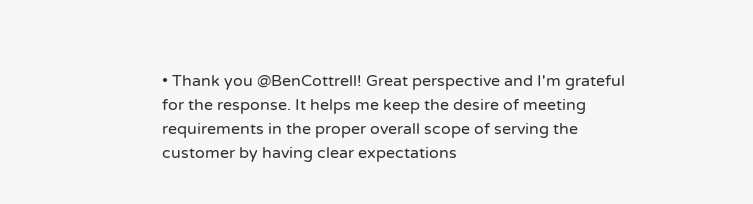• Thank you @BenCottrell! Great perspective and I'm grateful for the response. It helps me keep the desire of meeting requirements in the proper overall scope of serving the customer by having clear expectations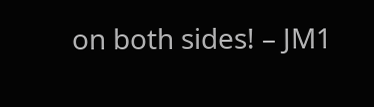on both sides! – JM1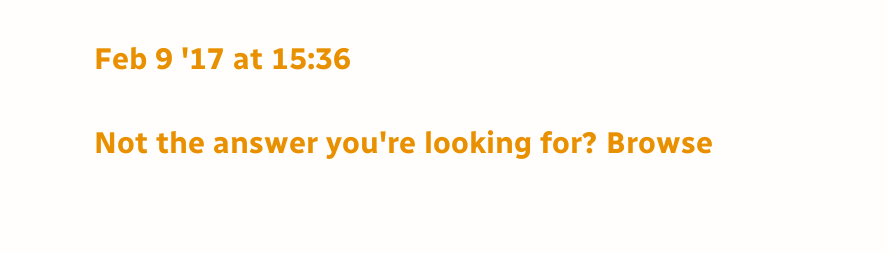Feb 9 '17 at 15:36

Not the answer you're looking for? Browse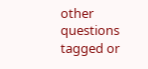other questions tagged or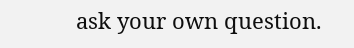ask your own question.